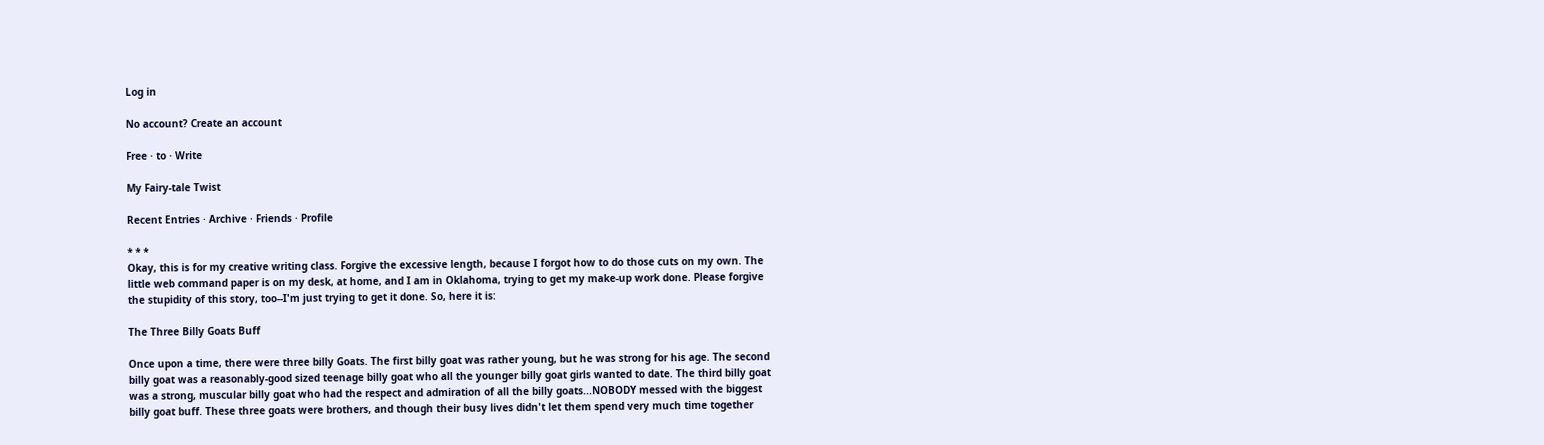Log in

No account? Create an account

Free · to · Write

My Fairy-tale Twist

Recent Entries · Archive · Friends · Profile

* * *
Okay, this is for my creative writing class. Forgive the excessive length, because I forgot how to do those cuts on my own. The little web command paper is on my desk, at home, and I am in Oklahoma, trying to get my make-up work done. Please forgive the stupidity of this story, too--I'm just trying to get it done. So, here it is:

The Three Billy Goats Buff

Once upon a time, there were three billy Goats. The first billy goat was rather young, but he was strong for his age. The second billy goat was a reasonably-good sized teenage billy goat who all the younger billy goat girls wanted to date. The third billy goat was a strong, muscular billy goat who had the respect and admiration of all the billy goats...NOBODY messed with the biggest billy goat buff. These three goats were brothers, and though their busy lives didn't let them spend very much time together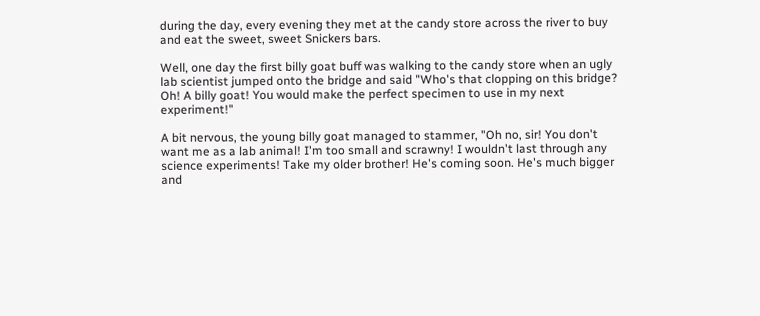during the day, every evening they met at the candy store across the river to buy and eat the sweet, sweet Snickers bars.

Well, one day the first billy goat buff was walking to the candy store when an ugly lab scientist jumped onto the bridge and said "Who's that clopping on this bridge? Oh! A billy goat! You would make the perfect specimen to use in my next experiment!"

A bit nervous, the young billy goat managed to stammer, "Oh no, sir! You don't want me as a lab animal! I'm too small and scrawny! I wouldn't last through any science experiments! Take my older brother! He's coming soon. He's much bigger and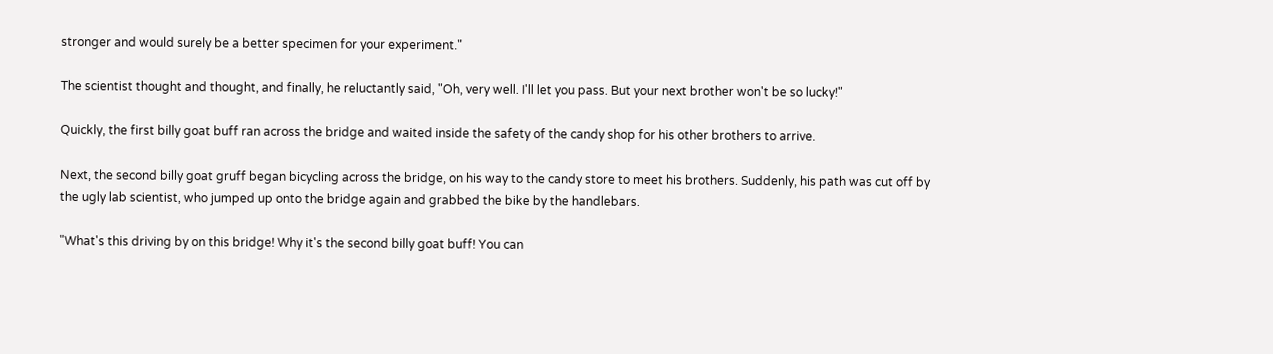stronger and would surely be a better specimen for your experiment."

The scientist thought and thought, and finally, he reluctantly said, "Oh, very well. I'll let you pass. But your next brother won't be so lucky!"

Quickly, the first billy goat buff ran across the bridge and waited inside the safety of the candy shop for his other brothers to arrive.

Next, the second billy goat gruff began bicycling across the bridge, on his way to the candy store to meet his brothers. Suddenly, his path was cut off by the ugly lab scientist, who jumped up onto the bridge again and grabbed the bike by the handlebars.

"What's this driving by on this bridge! Why it's the second billy goat buff! You can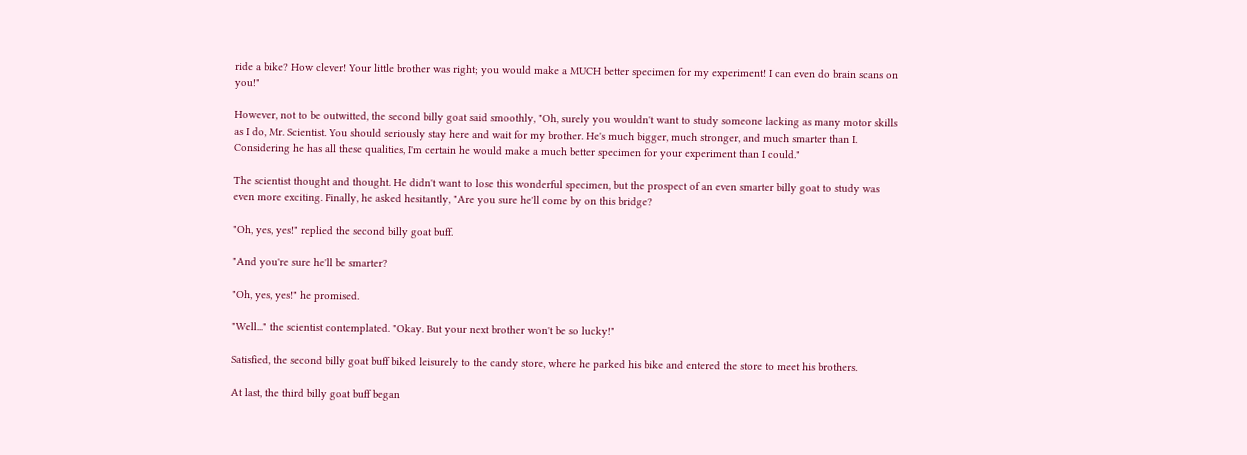ride a bike? How clever! Your little brother was right; you would make a MUCH better specimen for my experiment! I can even do brain scans on you!"

However, not to be outwitted, the second billy goat said smoothly, "Oh, surely you wouldn't want to study someone lacking as many motor skills as I do, Mr. Scientist. You should seriously stay here and wait for my brother. He's much bigger, much stronger, and much smarter than I. Considering he has all these qualities, I'm certain he would make a much better specimen for your experiment than I could."

The scientist thought and thought. He didn't want to lose this wonderful specimen, but the prospect of an even smarter billy goat to study was even more exciting. Finally, he asked hesitantly, "Are you sure he'll come by on this bridge?

"Oh, yes, yes!" replied the second billy goat buff.

"And you're sure he'll be smarter?

"Oh, yes, yes!" he promised.

"Well..." the scientist contemplated. "Okay. But your next brother won't be so lucky!"

Satisfied, the second billy goat buff biked leisurely to the candy store, where he parked his bike and entered the store to meet his brothers.

At last, the third billy goat buff began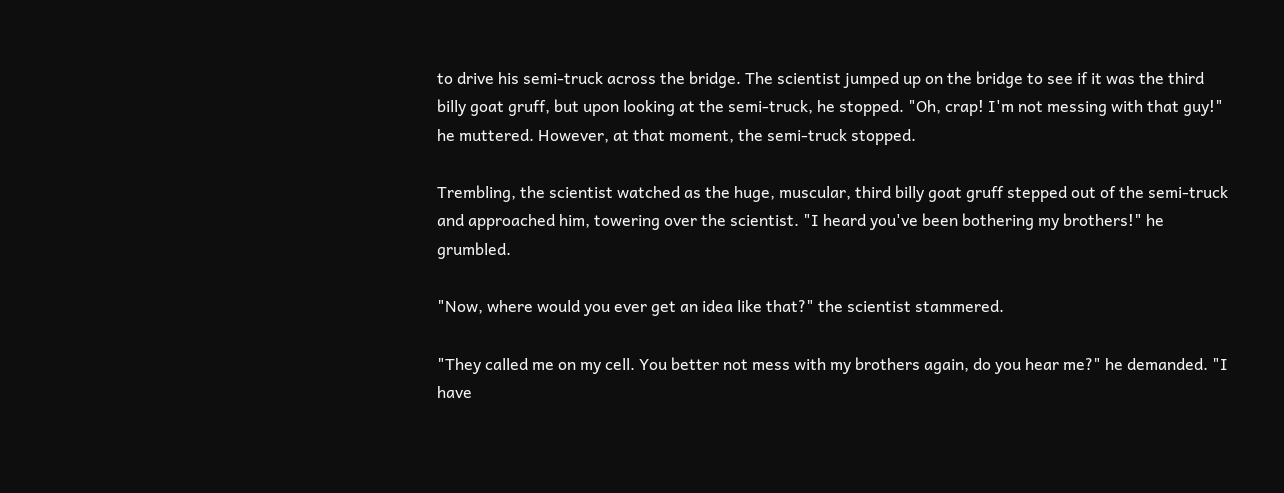to drive his semi-truck across the bridge. The scientist jumped up on the bridge to see if it was the third billy goat gruff, but upon looking at the semi-truck, he stopped. "Oh, crap! I'm not messing with that guy!" he muttered. However, at that moment, the semi-truck stopped.

Trembling, the scientist watched as the huge, muscular, third billy goat gruff stepped out of the semi-truck and approached him, towering over the scientist. "I heard you've been bothering my brothers!" he grumbled.

"Now, where would you ever get an idea like that?" the scientist stammered.

"They called me on my cell. You better not mess with my brothers again, do you hear me?" he demanded. "I have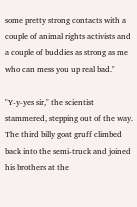some pretty strong contacts with a couple of animal rights activists and a couple of buddies as strong as me who can mess you up real bad."

"Y-y-yes sir," the scientist stammered, stepping out of the way. The third billy goat gruff climbed back into the semi-truck and joined his brothers at the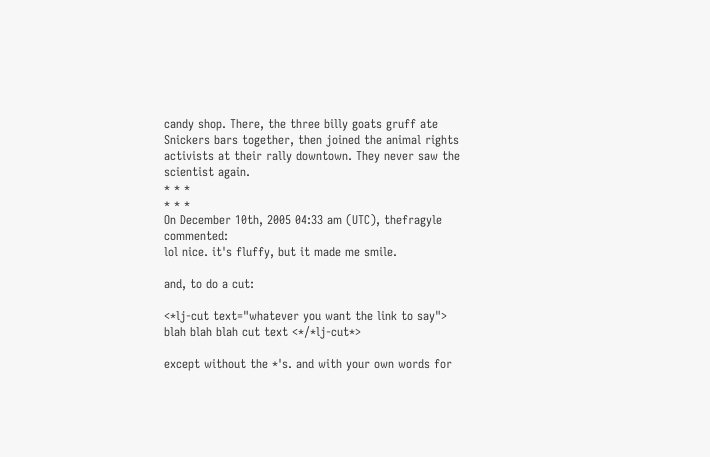candy shop. There, the three billy goats gruff ate Snickers bars together, then joined the animal rights activists at their rally downtown. They never saw the scientist again.
* * *
* * *
On December 10th, 2005 04:33 am (UTC), thefragyle commented:
lol nice. it's fluffy, but it made me smile.

and, to do a cut:

<*lj-cut text="whatever you want the link to say"> blah blah blah cut text <*/*lj-cut*>

except without the *'s. and with your own words for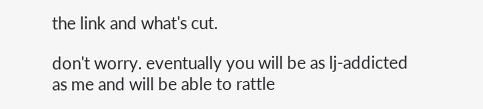the link and what's cut.

don't worry. eventually you will be as lj-addicted as me and will be able to rattle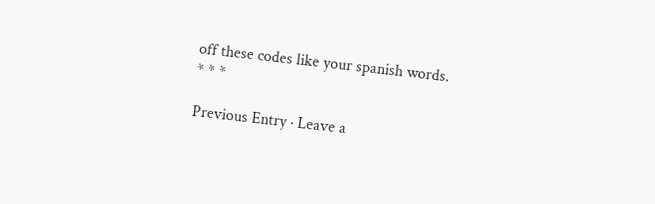off these codes like your spanish words.
* * *

Previous Entry · Leave a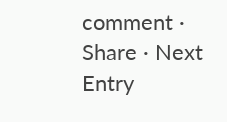comment · Share · Next Entry